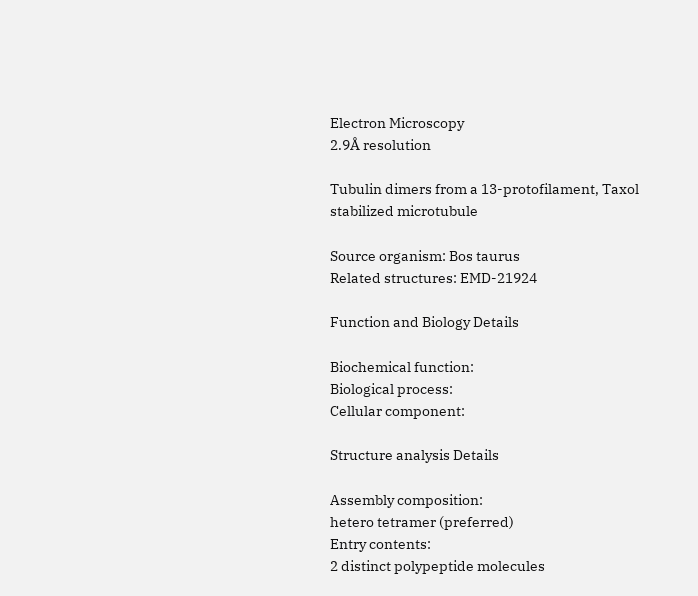Electron Microscopy
2.9Å resolution

Tubulin dimers from a 13-protofilament, Taxol stabilized microtubule

Source organism: Bos taurus
Related structures: EMD-21924

Function and Biology Details

Biochemical function:
Biological process:
Cellular component:

Structure analysis Details

Assembly composition:
hetero tetramer (preferred)
Entry contents:
2 distinct polypeptide molecules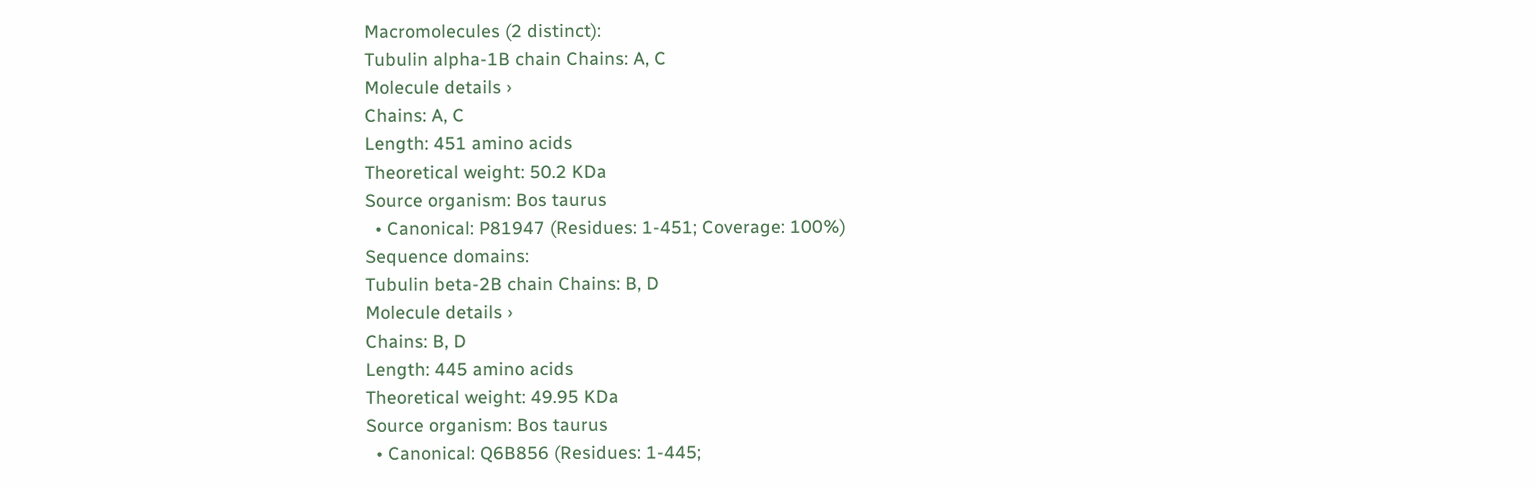Macromolecules (2 distinct):
Tubulin alpha-1B chain Chains: A, C
Molecule details ›
Chains: A, C
Length: 451 amino acids
Theoretical weight: 50.2 KDa
Source organism: Bos taurus
  • Canonical: P81947 (Residues: 1-451; Coverage: 100%)
Sequence domains:
Tubulin beta-2B chain Chains: B, D
Molecule details ›
Chains: B, D
Length: 445 amino acids
Theoretical weight: 49.95 KDa
Source organism: Bos taurus
  • Canonical: Q6B856 (Residues: 1-445;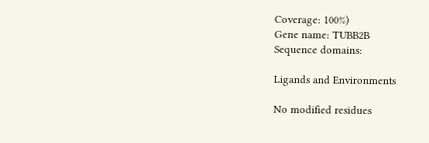Coverage: 100%)
Gene name: TUBB2B
Sequence domains:

Ligands and Environments

No modified residues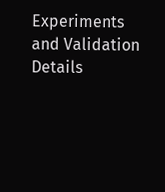Experiments and Validation Details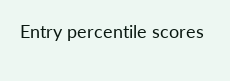Entry percentile scores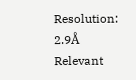Resolution: 2.9Å
Relevant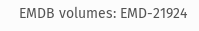EMDB volumes: EMD-21924